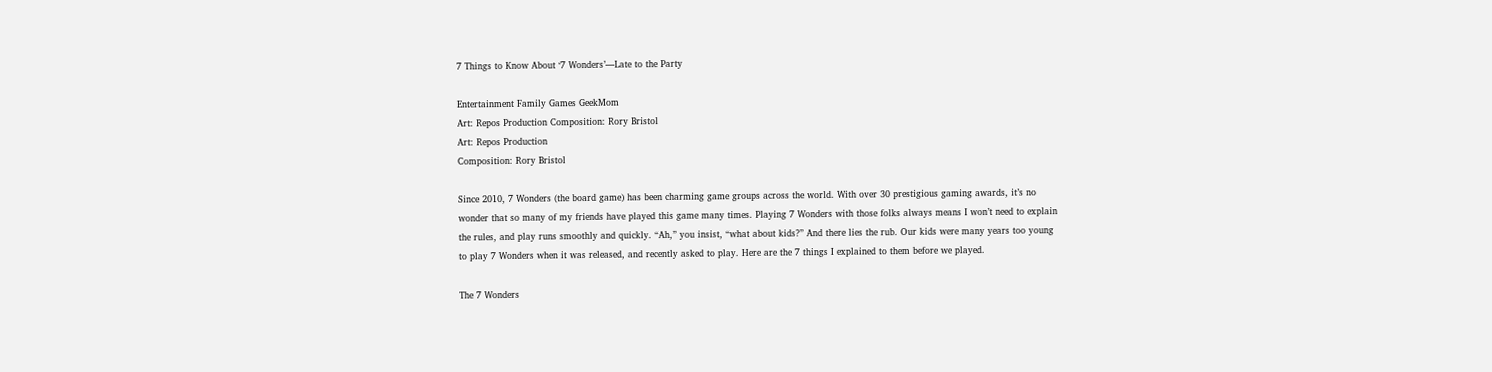7 Things to Know About ‘7 Wonders’—Late to the Party

Entertainment Family Games GeekMom
Art: Repos Production Composition: Rory Bristol
Art: Repos Production
Composition: Rory Bristol

Since 2010, 7 Wonders (the board game) has been charming game groups across the world. With over 30 prestigious gaming awards, it’s no wonder that so many of my friends have played this game many times. Playing 7 Wonders with those folks always means I won’t need to explain the rules, and play runs smoothly and quickly. “Ah,” you insist, “what about kids?” And there lies the rub. Our kids were many years too young to play 7 Wonders when it was released, and recently asked to play. Here are the 7 things I explained to them before we played.

The 7 Wonders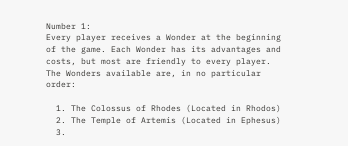Number 1:
Every player receives a Wonder at the beginning of the game. Each Wonder has its advantages and costs, but most are friendly to every player. The Wonders available are, in no particular order:

  1. The Colossus of Rhodes (Located in Rhodos)
  2. The Temple of Artemis (Located in Ephesus)
  3.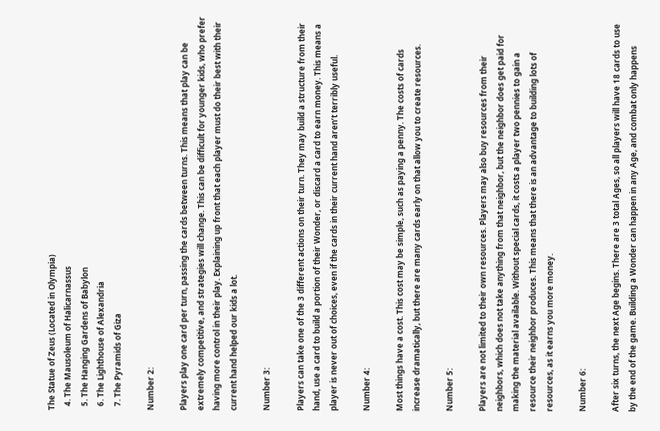The Statue of Zeus (Located in Olympia)
  4. The Mausoleum of Halicarnassus
  5. The Hanging Gardens of Babylon
  6. The Lighthouse of Alexandria
  7. The Pyramids of Giza

Number 2:

Players play one card per turn, passing the cards between turns. This means that play can be extremely competitive, and strategies will change. This can be difficult for younger kids, who prefer having more control in their play. Explaining up front that each player must do their best with their current hand helped our kids a lot.

Number 3:

Players can take one of the 3 different actions on their turn. They may build a structure from their hand, use a card to build a portion of their Wonder, or discard a card to earn money. This means a player is never out of choices, even if the cards in their current hand aren’t terribly useful.

Number 4:

Most things have a cost. This cost may be simple, such as paying a penny. The costs of cards increase dramatically, but there are many cards early on that allow you to create resources.

Number 5:

Players are not limited to their own resources. Players may also buy resources from their neighbors, which does not take anything from that neighbor, but the neighbor does get paid for making the material available. Without special cards, it costs a player two pennies to gain a resource their neighbor produces. This means that there is an advantage to building lots of resources, as it earns you more money.

Number 6:

After six turns, the next Age begins. There are 3 total Ages, so all players will have 18 cards to use by the end of the game. Building a Wonder can happen in any Age, and combat only happens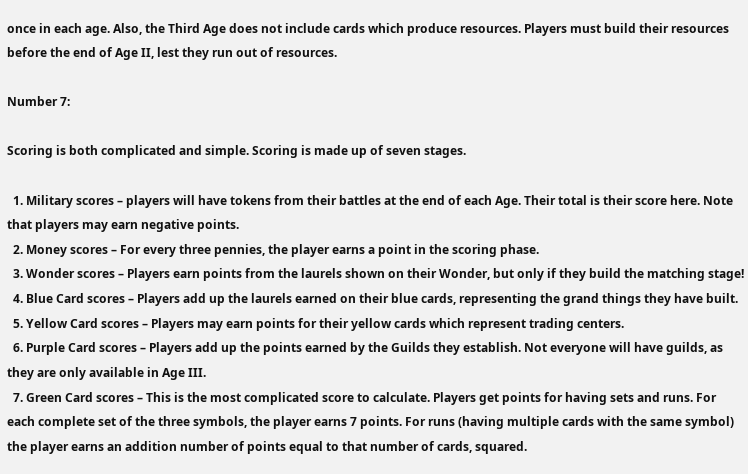once in each age. Also, the Third Age does not include cards which produce resources. Players must build their resources before the end of Age II, lest they run out of resources.

Number 7:

Scoring is both complicated and simple. Scoring is made up of seven stages.

  1. Military scores – players will have tokens from their battles at the end of each Age. Their total is their score here. Note that players may earn negative points.
  2. Money scores – For every three pennies, the player earns a point in the scoring phase.
  3. Wonder scores – Players earn points from the laurels shown on their Wonder, but only if they build the matching stage!
  4. Blue Card scores – Players add up the laurels earned on their blue cards, representing the grand things they have built.
  5. Yellow Card scores – Players may earn points for their yellow cards which represent trading centers.
  6. Purple Card scores – Players add up the points earned by the Guilds they establish. Not everyone will have guilds, as they are only available in Age III.
  7. Green Card scores – This is the most complicated score to calculate. Players get points for having sets and runs. For each complete set of the three symbols, the player earns 7 points. For runs (having multiple cards with the same symbol) the player earns an addition number of points equal to that number of cards, squared.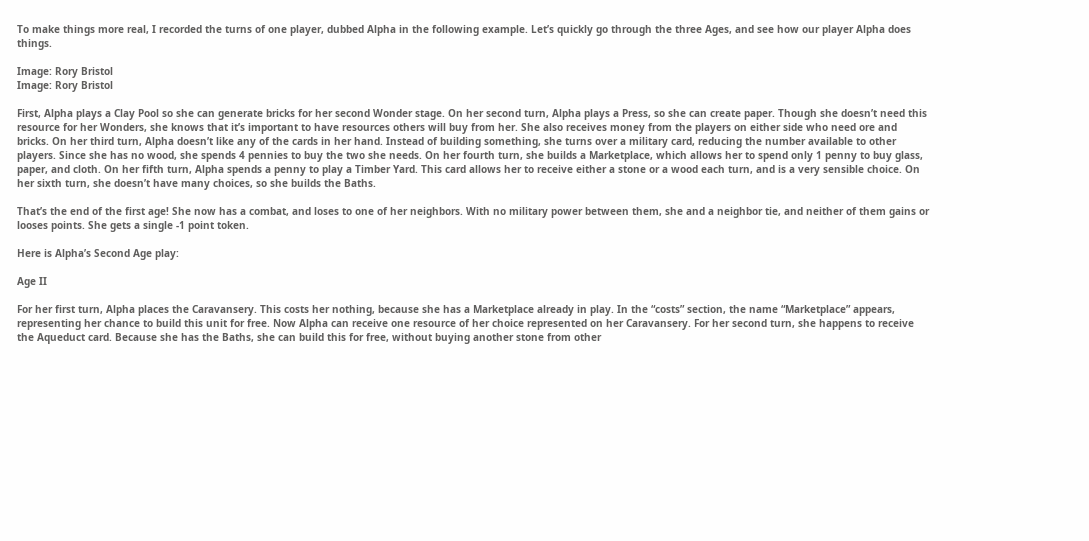To make things more real, I recorded the turns of one player, dubbed Alpha in the following example. Let’s quickly go through the three Ages, and see how our player Alpha does things.

Image: Rory Bristol
Image: Rory Bristol

First, Alpha plays a Clay Pool so she can generate bricks for her second Wonder stage. On her second turn, Alpha plays a Press, so she can create paper. Though she doesn’t need this resource for her Wonders, she knows that it’s important to have resources others will buy from her. She also receives money from the players on either side who need ore and bricks. On her third turn, Alpha doesn’t like any of the cards in her hand. Instead of building something, she turns over a military card, reducing the number available to other players. Since she has no wood, she spends 4 pennies to buy the two she needs. On her fourth turn, she builds a Marketplace, which allows her to spend only 1 penny to buy glass, paper, and cloth. On her fifth turn, Alpha spends a penny to play a Timber Yard. This card allows her to receive either a stone or a wood each turn, and is a very sensible choice. On her sixth turn, she doesn’t have many choices, so she builds the Baths.

That’s the end of the first age! She now has a combat, and loses to one of her neighbors. With no military power between them, she and a neighbor tie, and neither of them gains or looses points. She gets a single -1 point token.

Here is Alpha’s Second Age play:

Age II

For her first turn, Alpha places the Caravansery. This costs her nothing, because she has a Marketplace already in play. In the “costs” section, the name “Marketplace” appears, representing her chance to build this unit for free. Now Alpha can receive one resource of her choice represented on her Caravansery. For her second turn, she happens to receive the Aqueduct card. Because she has the Baths, she can build this for free, without buying another stone from other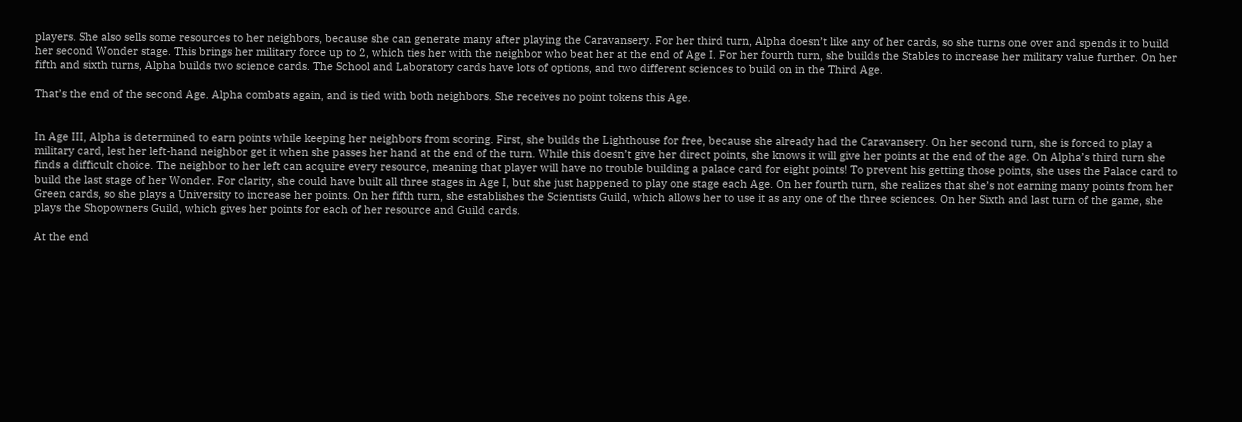players. She also sells some resources to her neighbors, because she can generate many after playing the Caravansery. For her third turn, Alpha doesn’t like any of her cards, so she turns one over and spends it to build her second Wonder stage. This brings her military force up to 2, which ties her with the neighbor who beat her at the end of Age I. For her fourth turn, she builds the Stables to increase her military value further. On her fifth and sixth turns, Alpha builds two science cards. The School and Laboratory cards have lots of options, and two different sciences to build on in the Third Age.

That’s the end of the second Age. Alpha combats again, and is tied with both neighbors. She receives no point tokens this Age.


In Age III, Alpha is determined to earn points while keeping her neighbors from scoring. First, she builds the Lighthouse for free, because she already had the Caravansery. On her second turn, she is forced to play a military card, lest her left-hand neighbor get it when she passes her hand at the end of the turn. While this doesn’t give her direct points, she knows it will give her points at the end of the age. On Alpha’s third turn she finds a difficult choice. The neighbor to her left can acquire every resource, meaning that player will have no trouble building a palace card for eight points! To prevent his getting those points, she uses the Palace card to build the last stage of her Wonder. For clarity, she could have built all three stages in Age I, but she just happened to play one stage each Age. On her fourth turn, she realizes that she’s not earning many points from her Green cards, so she plays a University to increase her points. On her fifth turn, she establishes the Scientists Guild, which allows her to use it as any one of the three sciences. On her Sixth and last turn of the game, she plays the Shopowners Guild, which gives her points for each of her resource and Guild cards.

At the end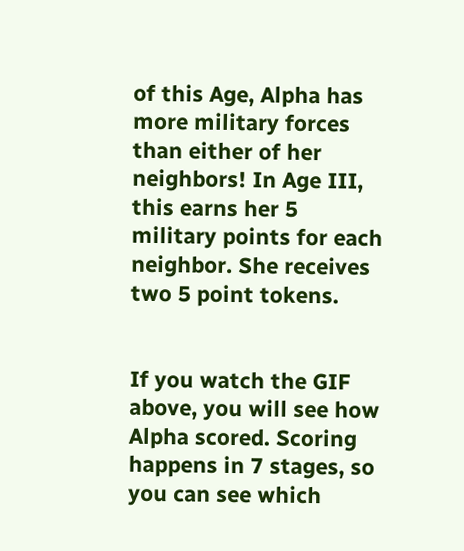of this Age, Alpha has more military forces than either of her neighbors! In Age III, this earns her 5 military points for each neighbor. She receives two 5 point tokens.


If you watch the GIF above, you will see how Alpha scored. Scoring happens in 7 stages, so you can see which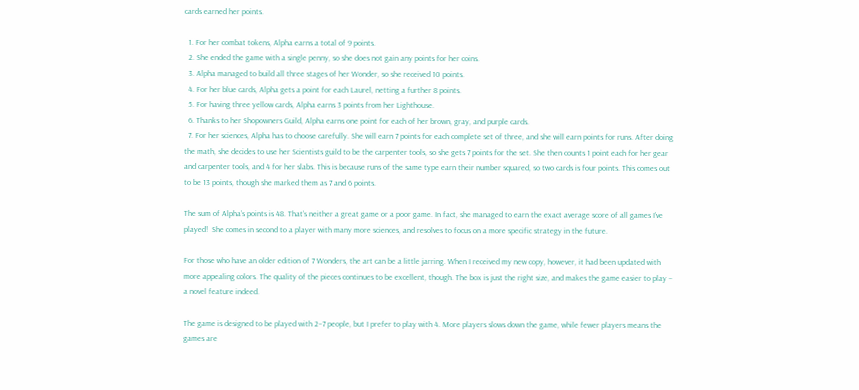cards earned her points.

  1. For her combat tokens, Alpha earns a total of 9 points.
  2. She ended the game with a single penny, so she does not gain any points for her coins.
  3. Alpha managed to build all three stages of her Wonder, so she received 10 points.
  4. For her blue cards, Alpha gets a point for each Laurel, netting a further 8 points.
  5. For having three yellow cards, Alpha earns 3 points from her Lighthouse.
  6. Thanks to her Shopowners Guild, Alpha earns one point for each of her brown, gray, and purple cards.
  7. For her sciences, Alpha has to choose carefully. She will earn 7 points for each complete set of three, and she will earn points for runs. After doing the math, she decides to use her Scientists guild to be the carpenter tools, so she gets 7 points for the set. She then counts 1 point each for her gear and carpenter tools, and 4 for her slabs. This is because runs of the same type earn their number squared, so two cards is four points. This comes out to be 13 points, though she marked them as 7 and 6 points.

The sum of Alpha’s points is 48. That’s neither a great game or a poor game. In fact, she managed to earn the exact average score of all games I’ve played!  She comes in second to a player with many more sciences, and resolves to focus on a more specific strategy in the future.

For those who have an older edition of 7 Wonders, the art can be a little jarring. When I received my new copy, however, it had been updated with more appealing colors. The quality of the pieces continues to be excellent, though. The box is just the right size, and makes the game easier to play – a novel feature indeed.

The game is designed to be played with 2–7 people, but I prefer to play with 4. More players slows down the game, while fewer players means the games are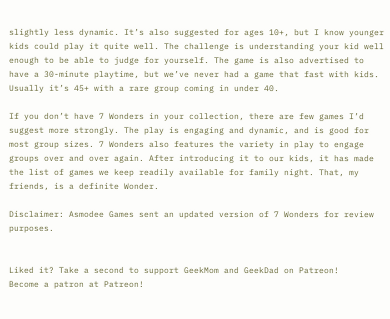slightly less dynamic. It’s also suggested for ages 10+, but I know younger kids could play it quite well. The challenge is understanding your kid well enough to be able to judge for yourself. The game is also advertised to have a 30-minute playtime, but we’ve never had a game that fast with kids. Usually it’s 45+ with a rare group coming in under 40.

If you don’t have 7 Wonders in your collection, there are few games I’d suggest more strongly. The play is engaging and dynamic, and is good for most group sizes. 7 Wonders also features the variety in play to engage groups over and over again. After introducing it to our kids, it has made the list of games we keep readily available for family night. That, my friends, is a definite Wonder.

Disclaimer: Asmodee Games sent an updated version of 7 Wonders for review purposes.


Liked it? Take a second to support GeekMom and GeekDad on Patreon!
Become a patron at Patreon!